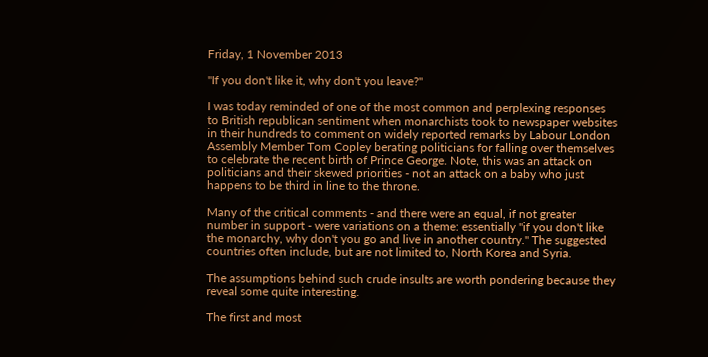Friday, 1 November 2013

"If you don't like it, why don't you leave?"

I was today reminded of one of the most common and perplexing responses to British republican sentiment when monarchists took to newspaper websites in their hundreds to comment on widely reported remarks by Labour London Assembly Member Tom Copley berating politicians for falling over themselves to celebrate the recent birth of Prince George. Note, this was an attack on politicians and their skewed priorities - not an attack on a baby who just happens to be third in line to the throne.

Many of the critical comments - and there were an equal, if not greater number in support - were variations on a theme: essentially "if you don't like the monarchy, why don't you go and live in another country." The suggested countries often include, but are not limited to, North Korea and Syria.

The assumptions behind such crude insults are worth pondering because they reveal some quite interesting.

The first and most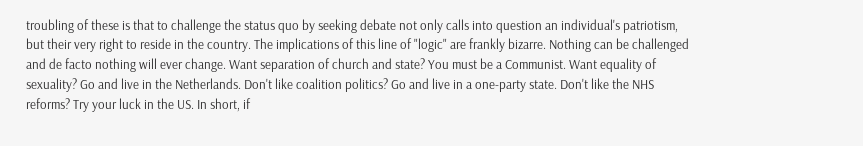troubling of these is that to challenge the status quo by seeking debate not only calls into question an individual's patriotism, but their very right to reside in the country. The implications of this line of "logic" are frankly bizarre. Nothing can be challenged and de facto nothing will ever change. Want separation of church and state? You must be a Communist. Want equality of sexuality? Go and live in the Netherlands. Don't like coalition politics? Go and live in a one-party state. Don't like the NHS reforms? Try your luck in the US. In short, if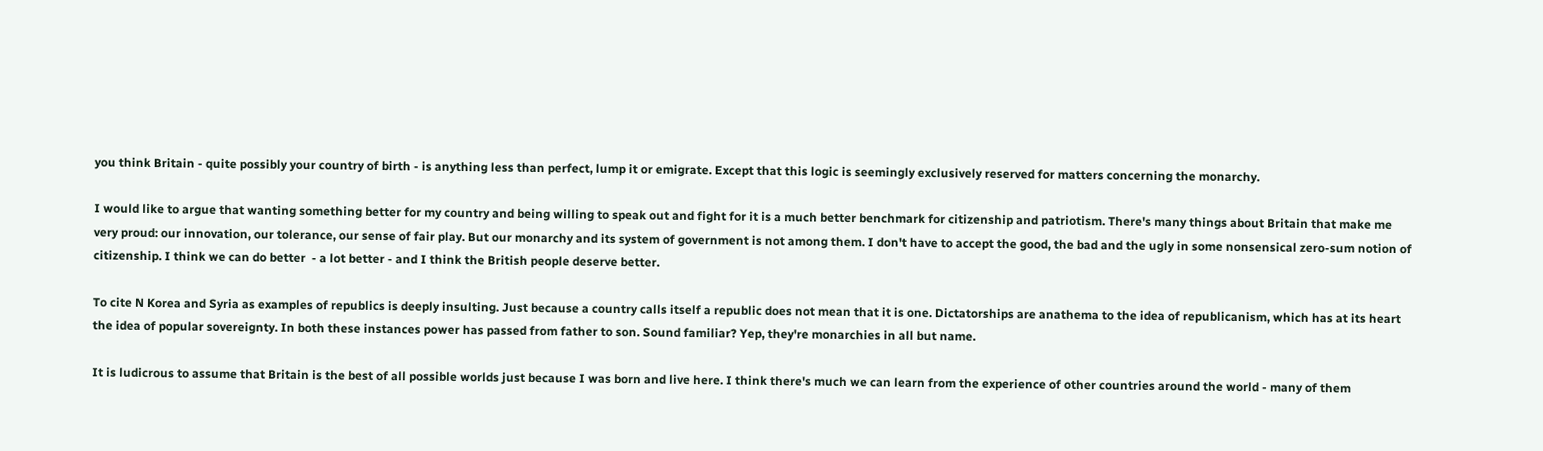you think Britain - quite possibly your country of birth - is anything less than perfect, lump it or emigrate. Except that this logic is seemingly exclusively reserved for matters concerning the monarchy.

I would like to argue that wanting something better for my country and being willing to speak out and fight for it is a much better benchmark for citizenship and patriotism. There's many things about Britain that make me very proud: our innovation, our tolerance, our sense of fair play. But our monarchy and its system of government is not among them. I don't have to accept the good, the bad and the ugly in some nonsensical zero-sum notion of citizenship. I think we can do better  - a lot better - and I think the British people deserve better.

To cite N Korea and Syria as examples of republics is deeply insulting. Just because a country calls itself a republic does not mean that it is one. Dictatorships are anathema to the idea of republicanism, which has at its heart the idea of popular sovereignty. In both these instances power has passed from father to son. Sound familiar? Yep, they're monarchies in all but name.

It is ludicrous to assume that Britain is the best of all possible worlds just because I was born and live here. I think there's much we can learn from the experience of other countries around the world - many of them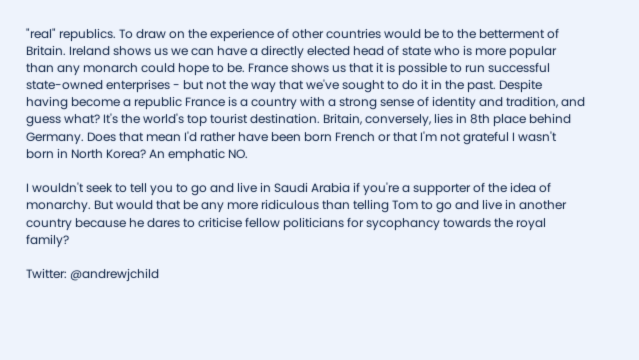"real" republics. To draw on the experience of other countries would be to the betterment of Britain. Ireland shows us we can have a directly elected head of state who is more popular than any monarch could hope to be. France shows us that it is possible to run successful state-owned enterprises - but not the way that we've sought to do it in the past. Despite having become a republic France is a country with a strong sense of identity and tradition, and guess what? It's the world's top tourist destination. Britain, conversely, lies in 8th place behind Germany. Does that mean I'd rather have been born French or that I'm not grateful I wasn't born in North Korea? An emphatic NO.

I wouldn't seek to tell you to go and live in Saudi Arabia if you're a supporter of the idea of monarchy. But would that be any more ridiculous than telling Tom to go and live in another country because he dares to criticise fellow politicians for sycophancy towards the royal family?

Twitter: @andrewjchild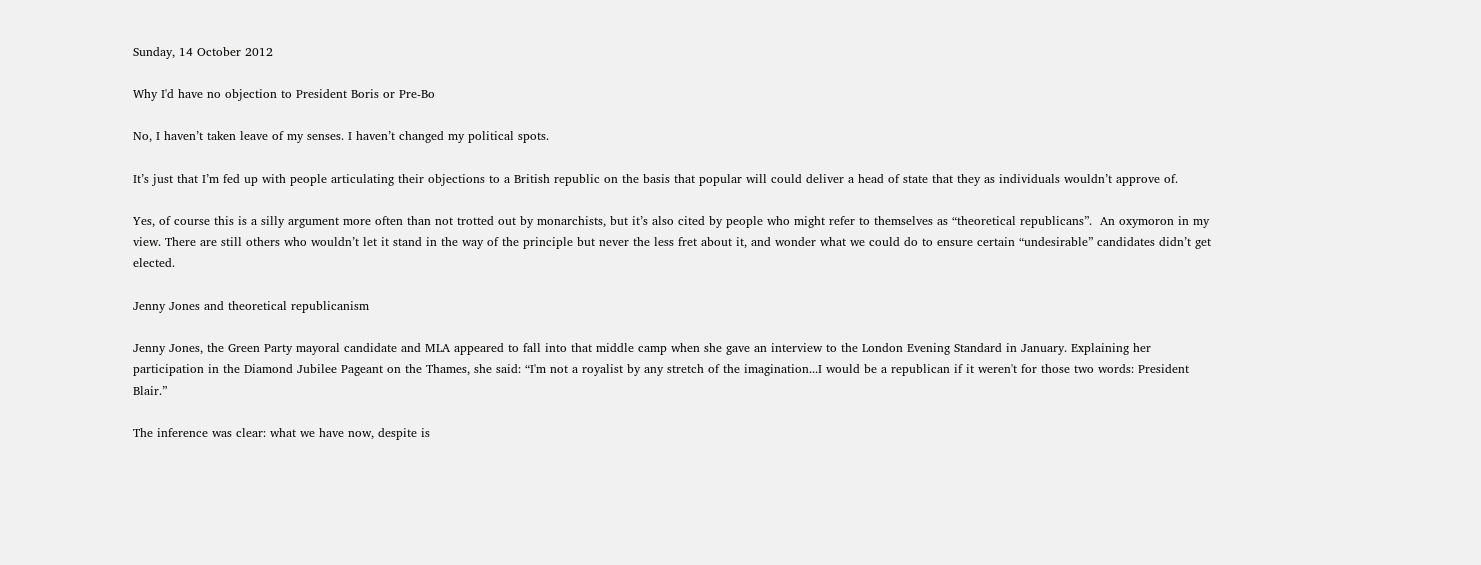Sunday, 14 October 2012

Why I'd have no objection to President Boris or Pre-Bo

No, I haven’t taken leave of my senses. I haven’t changed my political spots.

It’s just that I’m fed up with people articulating their objections to a British republic on the basis that popular will could deliver a head of state that they as individuals wouldn’t approve of.

Yes, of course this is a silly argument more often than not trotted out by monarchists, but it’s also cited by people who might refer to themselves as “theoretical republicans”.  An oxymoron in my view. There are still others who wouldn’t let it stand in the way of the principle but never the less fret about it, and wonder what we could do to ensure certain “undesirable” candidates didn’t get elected.

Jenny Jones and theoretical republicanism

Jenny Jones, the Green Party mayoral candidate and MLA appeared to fall into that middle camp when she gave an interview to the London Evening Standard in January. Explaining her participation in the Diamond Jubilee Pageant on the Thames, she said: “I'm not a royalist by any stretch of the imagination...I would be a republican if it weren't for those two words: President Blair.”

The inference was clear: what we have now, despite is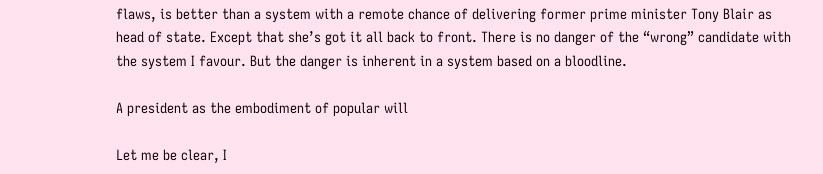flaws, is better than a system with a remote chance of delivering former prime minister Tony Blair as head of state. Except that she’s got it all back to front. There is no danger of the “wrong” candidate with the system I favour. But the danger is inherent in a system based on a bloodline.

A president as the embodiment of popular will

Let me be clear, I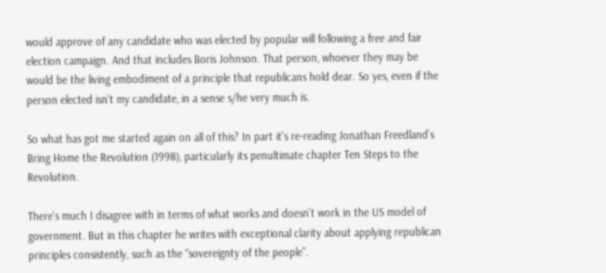would approve of any candidate who was elected by popular will following a free and fair election campaign. And that includes Boris Johnson. That person, whoever they may be would be the living embodiment of a principle that republicans hold dear. So yes, even if the person elected isn’t my candidate, in a sense s/he very much is.

So what has got me started again on all of this? In part it’s re-reading Jonathan Freedland’s Bring Home the Revolution (1998), particularly its penultimate chapter Ten Steps to the Revolution.

There’s much I disagree with in terms of what works and doesn’t work in the US model of government. But in this chapter he writes with exceptional clarity about applying republican principles consistently, such as the “sovereignty of the people”.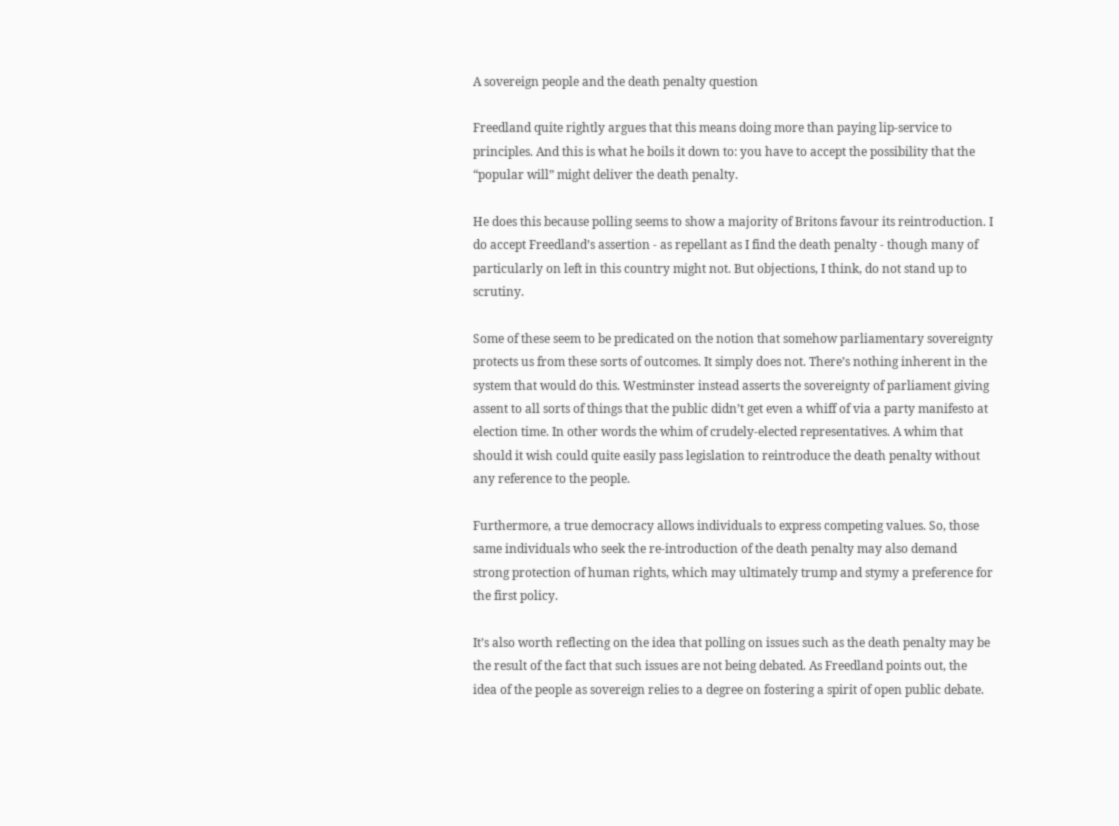A sovereign people and the death penalty question

Freedland quite rightly argues that this means doing more than paying lip-service to principles. And this is what he boils it down to: you have to accept the possibility that the “popular will” might deliver the death penalty.

He does this because polling seems to show a majority of Britons favour its reintroduction. I do accept Freedland’s assertion - as repellant as I find the death penalty - though many of particularly on left in this country might not. But objections, I think, do not stand up to scrutiny.

Some of these seem to be predicated on the notion that somehow parliamentary sovereignty protects us from these sorts of outcomes. It simply does not. There’s nothing inherent in the system that would do this. Westminster instead asserts the sovereignty of parliament giving assent to all sorts of things that the public didn’t get even a whiff of via a party manifesto at election time. In other words the whim of crudely-elected representatives. A whim that should it wish could quite easily pass legislation to reintroduce the death penalty without any reference to the people.

Furthermore, a true democracy allows individuals to express competing values. So, those same individuals who seek the re-introduction of the death penalty may also demand strong protection of human rights, which may ultimately trump and stymy a preference for the first policy.

It’s also worth reflecting on the idea that polling on issues such as the death penalty may be the result of the fact that such issues are not being debated. As Freedland points out, the idea of the people as sovereign relies to a degree on fostering a spirit of open public debate.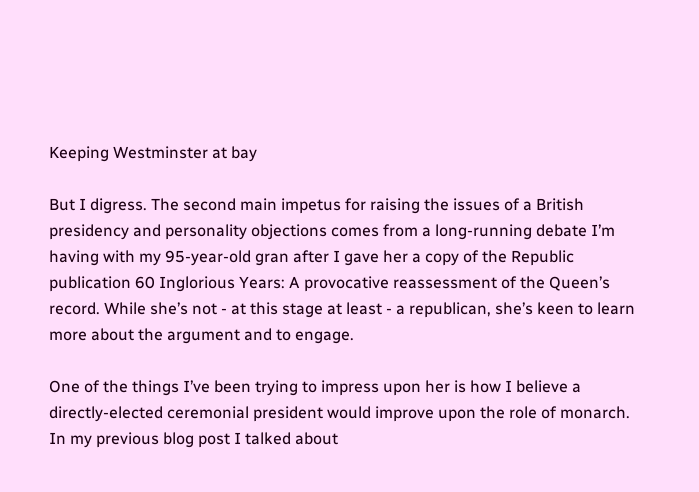Keeping Westminster at bay

But I digress. The second main impetus for raising the issues of a British presidency and personality objections comes from a long-running debate I’m having with my 95-year-old gran after I gave her a copy of the Republic publication 60 Inglorious Years: A provocative reassessment of the Queen’s record. While she’s not - at this stage at least - a republican, she’s keen to learn more about the argument and to engage.

One of the things I’ve been trying to impress upon her is how I believe a directly-elected ceremonial president would improve upon the role of monarch. In my previous blog post I talked about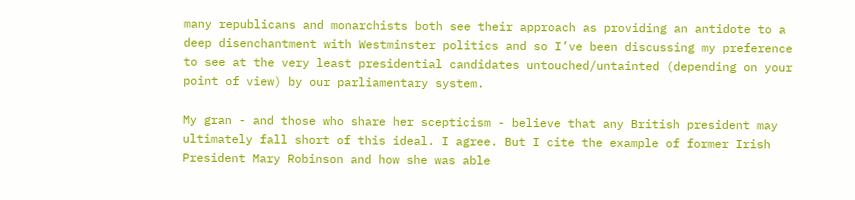many republicans and monarchists both see their approach as providing an antidote to a deep disenchantment with Westminster politics and so I’ve been discussing my preference to see at the very least presidential candidates untouched/untainted (depending on your point of view) by our parliamentary system.

My gran - and those who share her scepticism - believe that any British president may ultimately fall short of this ideal. I agree. But I cite the example of former Irish President Mary Robinson and how she was able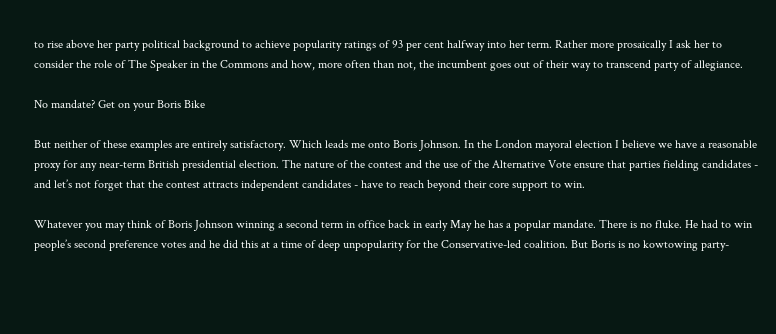to rise above her party political background to achieve popularity ratings of 93 per cent halfway into her term. Rather more prosaically I ask her to consider the role of The Speaker in the Commons and how, more often than not, the incumbent goes out of their way to transcend party of allegiance.

No mandate? Get on your Boris Bike

But neither of these examples are entirely satisfactory. Which leads me onto Boris Johnson. In the London mayoral election I believe we have a reasonable proxy for any near-term British presidential election. The nature of the contest and the use of the Alternative Vote ensure that parties fielding candidates - and let’s not forget that the contest attracts independent candidates - have to reach beyond their core support to win.

Whatever you may think of Boris Johnson winning a second term in office back in early May he has a popular mandate. There is no fluke. He had to win people’s second preference votes and he did this at a time of deep unpopularity for the Conservative-led coalition. But Boris is no kowtowing party-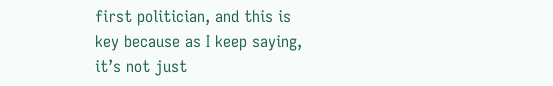first politician, and this is key because as I keep saying, it’s not just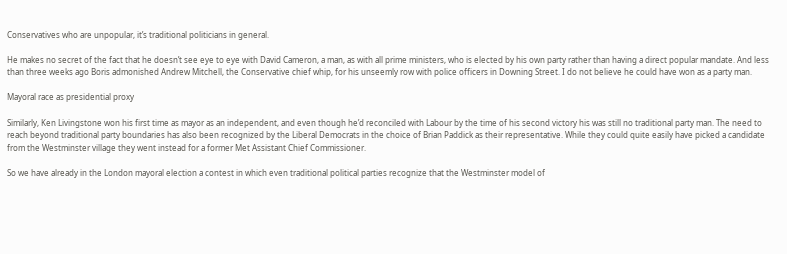Conservatives who are unpopular, it’s traditional politicians in general.

He makes no secret of the fact that he doesn’t see eye to eye with David Cameron, a man, as with all prime ministers, who is elected by his own party rather than having a direct popular mandate. And less than three weeks ago Boris admonished Andrew Mitchell, the Conservative chief whip, for his unseemly row with police officers in Downing Street. I do not believe he could have won as a party man.

Mayoral race as presidential proxy

Similarly, Ken Livingstone won his first time as mayor as an independent, and even though he’d reconciled with Labour by the time of his second victory his was still no traditional party man. The need to reach beyond traditional party boundaries has also been recognized by the Liberal Democrats in the choice of Brian Paddick as their representative. While they could quite easily have picked a candidate from the Westminster village they went instead for a former Met Assistant Chief Commissioner.

So we have already in the London mayoral election a contest in which even traditional political parties recognize that the Westminster model of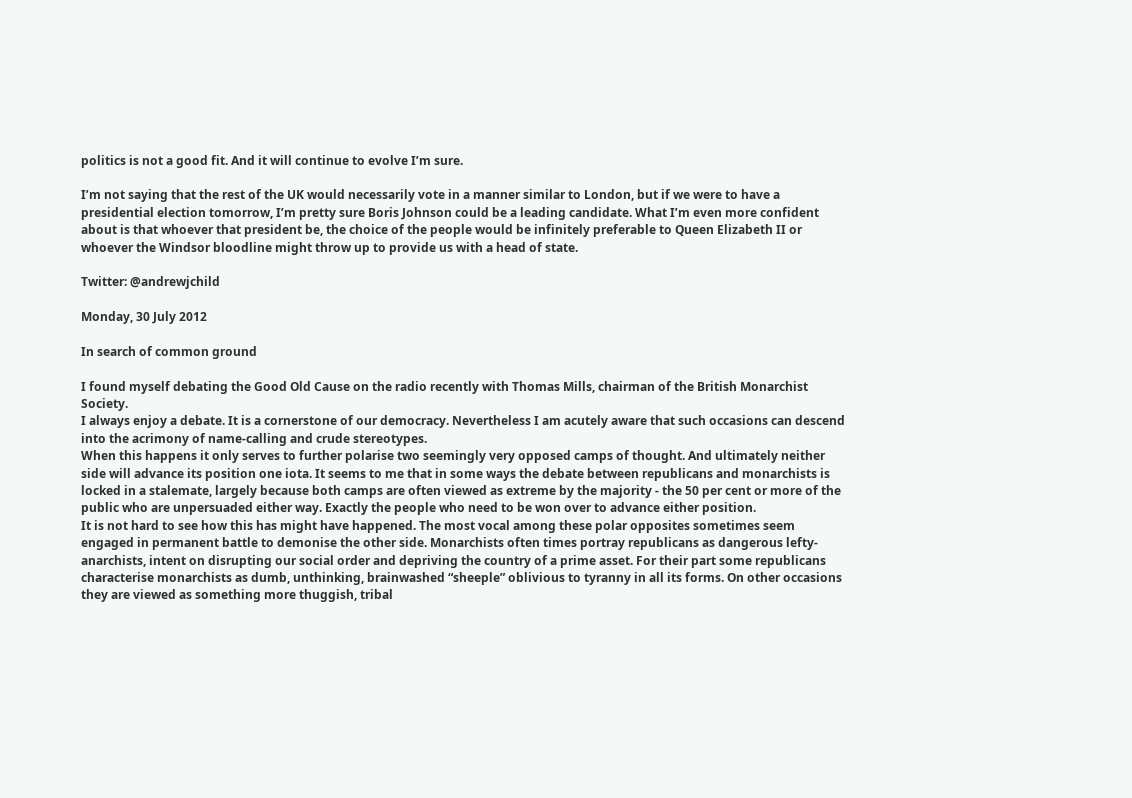politics is not a good fit. And it will continue to evolve I’m sure.

I’m not saying that the rest of the UK would necessarily vote in a manner similar to London, but if we were to have a presidential election tomorrow, I’m pretty sure Boris Johnson could be a leading candidate. What I’m even more confident about is that whoever that president be, the choice of the people would be infinitely preferable to Queen Elizabeth II or whoever the Windsor bloodline might throw up to provide us with a head of state.

Twitter: @andrewjchild

Monday, 30 July 2012

In search of common ground

I found myself debating the Good Old Cause on the radio recently with Thomas Mills, chairman of the British Monarchist Society.
I always enjoy a debate. It is a cornerstone of our democracy. Nevertheless I am acutely aware that such occasions can descend into the acrimony of name-calling and crude stereotypes.
When this happens it only serves to further polarise two seemingly very opposed camps of thought. And ultimately neither side will advance its position one iota. It seems to me that in some ways the debate between republicans and monarchists is locked in a stalemate, largely because both camps are often viewed as extreme by the majority - the 50 per cent or more of the public who are unpersuaded either way. Exactly the people who need to be won over to advance either position.
It is not hard to see how this has might have happened. The most vocal among these polar opposites sometimes seem engaged in permanent battle to demonise the other side. Monarchists often times portray republicans as dangerous lefty-anarchists, intent on disrupting our social order and depriving the country of a prime asset. For their part some republicans characterise monarchists as dumb, unthinking, brainwashed “sheeple” oblivious to tyranny in all its forms. On other occasions they are viewed as something more thuggish, tribal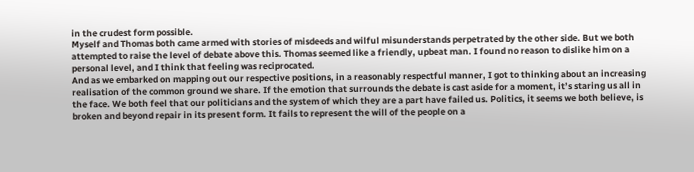in the crudest form possible.
Myself and Thomas both came armed with stories of misdeeds and wilful misunderstands perpetrated by the other side. But we both attempted to raise the level of debate above this. Thomas seemed like a friendly, upbeat man. I found no reason to dislike him on a personal level, and I think that feeling was reciprocated.
And as we embarked on mapping out our respective positions, in a reasonably respectful manner, I got to thinking about an increasing realisation of the common ground we share. If the emotion that surrounds the debate is cast aside for a moment, it’s staring us all in the face. We both feel that our politicians and the system of which they are a part have failed us. Politics, it seems we both believe, is broken and beyond repair in its present form. It fails to represent the will of the people on a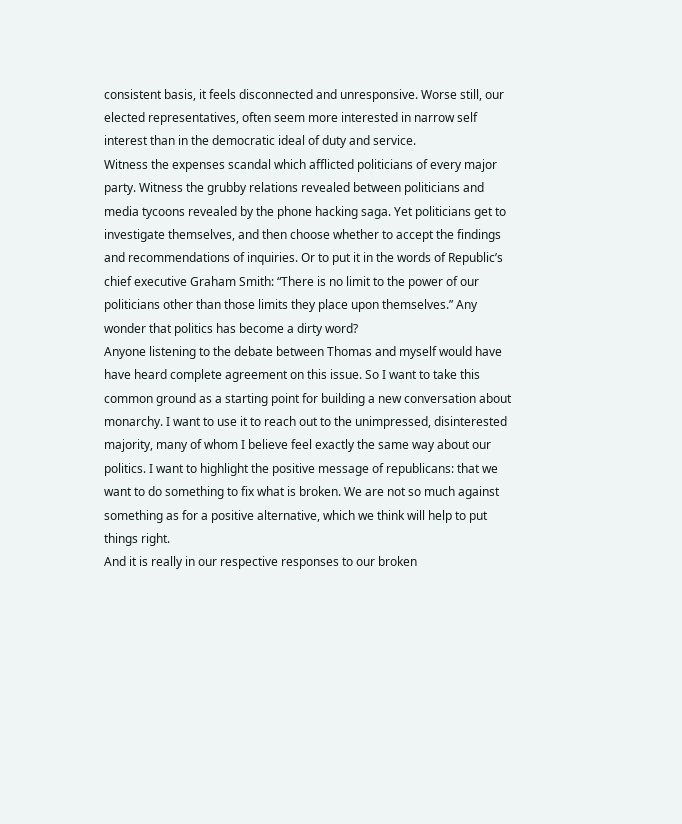consistent basis, it feels disconnected and unresponsive. Worse still, our elected representatives, often seem more interested in narrow self interest than in the democratic ideal of duty and service.
Witness the expenses scandal which afflicted politicians of every major party. Witness the grubby relations revealed between politicians and media tycoons revealed by the phone hacking saga. Yet politicians get to investigate themselves, and then choose whether to accept the findings and recommendations of inquiries. Or to put it in the words of Republic’s chief executive Graham Smith: “There is no limit to the power of our politicians other than those limits they place upon themselves.” Any wonder that politics has become a dirty word?
Anyone listening to the debate between Thomas and myself would have have heard complete agreement on this issue. So I want to take this common ground as a starting point for building a new conversation about monarchy. I want to use it to reach out to the unimpressed, disinterested majority, many of whom I believe feel exactly the same way about our politics. I want to highlight the positive message of republicans: that we want to do something to fix what is broken. We are not so much against something as for a positive alternative, which we think will help to put things right.
And it is really in our respective responses to our broken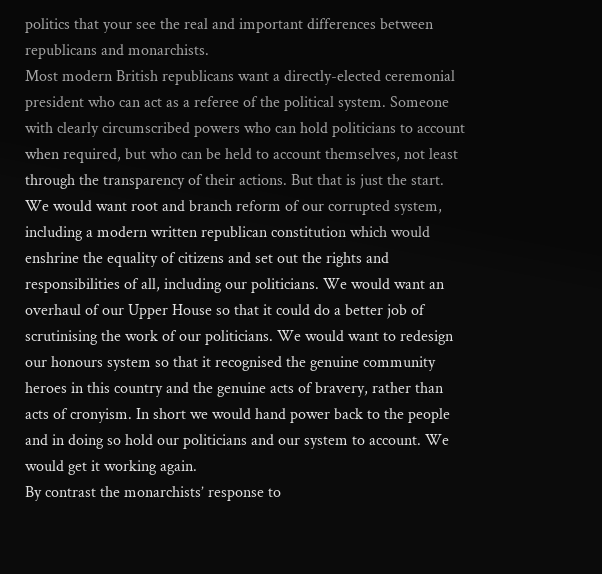politics that your see the real and important differences between republicans and monarchists.
Most modern British republicans want a directly-elected ceremonial president who can act as a referee of the political system. Someone with clearly circumscribed powers who can hold politicians to account when required, but who can be held to account themselves, not least through the transparency of their actions. But that is just the start. We would want root and branch reform of our corrupted system, including a modern written republican constitution which would enshrine the equality of citizens and set out the rights and responsibilities of all, including our politicians. We would want an overhaul of our Upper House so that it could do a better job of scrutinising the work of our politicians. We would want to redesign our honours system so that it recognised the genuine community heroes in this country and the genuine acts of bravery, rather than acts of cronyism. In short we would hand power back to the people and in doing so hold our politicians and our system to account. We would get it working again.
By contrast the monarchists’ response to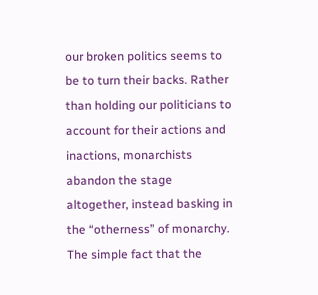our broken politics seems to be to turn their backs. Rather than holding our politicians to account for their actions and inactions, monarchists abandon the stage altogether, instead basking in the “otherness” of monarchy. The simple fact that the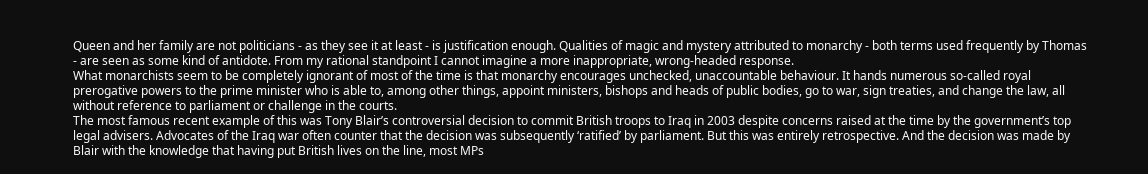Queen and her family are not politicians - as they see it at least - is justification enough. Qualities of magic and mystery attributed to monarchy - both terms used frequently by Thomas - are seen as some kind of antidote. From my rational standpoint I cannot imagine a more inappropriate, wrong-headed response.
What monarchists seem to be completely ignorant of most of the time is that monarchy encourages unchecked, unaccountable behaviour. It hands numerous so-called royal prerogative powers to the prime minister who is able to, among other things, appoint ministers, bishops and heads of public bodies, go to war, sign treaties, and change the law, all without reference to parliament or challenge in the courts.
The most famous recent example of this was Tony Blair’s controversial decision to commit British troops to Iraq in 2003 despite concerns raised at the time by the government’s top legal advisers. Advocates of the Iraq war often counter that the decision was subsequently ‘ratified’ by parliament. But this was entirely retrospective. And the decision was made by Blair with the knowledge that having put British lives on the line, most MPs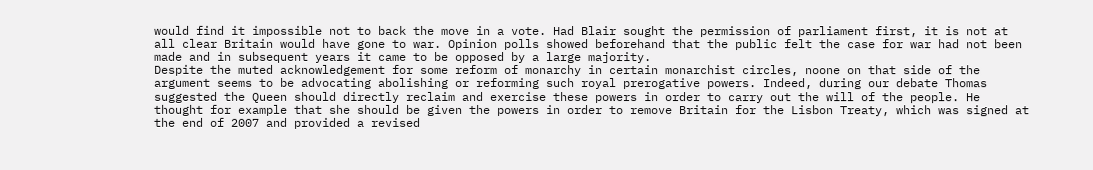would find it impossible not to back the move in a vote. Had Blair sought the permission of parliament first, it is not at all clear Britain would have gone to war. Opinion polls showed beforehand that the public felt the case for war had not been made and in subsequent years it came to be opposed by a large majority.
Despite the muted acknowledgement for some reform of monarchy in certain monarchist circles, noone on that side of the argument seems to be advocating abolishing or reforming such royal prerogative powers. Indeed, during our debate Thomas suggested the Queen should directly reclaim and exercise these powers in order to carry out the will of the people. He thought for example that she should be given the powers in order to remove Britain for the Lisbon Treaty, which was signed at the end of 2007 and provided a revised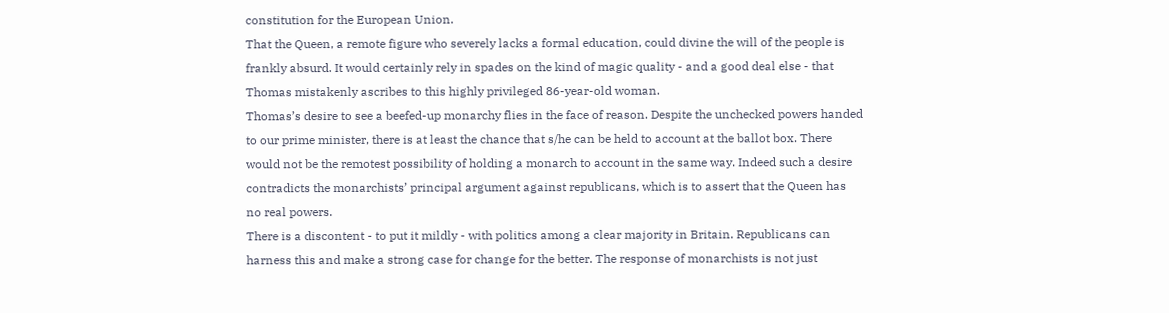constitution for the European Union.
That the Queen, a remote figure who severely lacks a formal education, could divine the will of the people is frankly absurd. It would certainly rely in spades on the kind of magic quality - and a good deal else - that Thomas mistakenly ascribes to this highly privileged 86-year-old woman.
Thomas’s desire to see a beefed-up monarchy flies in the face of reason. Despite the unchecked powers handed to our prime minister, there is at least the chance that s/he can be held to account at the ballot box. There would not be the remotest possibility of holding a monarch to account in the same way. Indeed such a desire contradicts the monarchists’ principal argument against republicans, which is to assert that the Queen has no real powers.
There is a discontent - to put it mildly - with politics among a clear majority in Britain. Republicans can harness this and make a strong case for change for the better. The response of monarchists is not just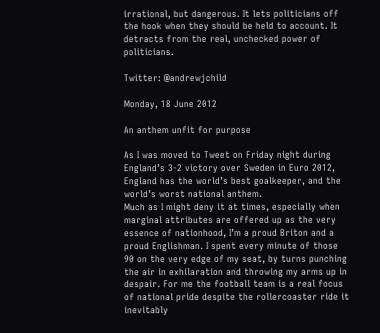irrational, but dangerous. It lets politicians off the hook when they should be held to account. It detracts from the real, unchecked power of politicians.

Twitter: @andrewjchild

Monday, 18 June 2012

An anthem unfit for purpose

As I was moved to Tweet on Friday night during England’s 3-2 victory over Sweden in Euro 2012, England has the world’s best goalkeeper, and the world’s worst national anthem.
Much as I might deny it at times, especially when marginal attributes are offered up as the very essence of nationhood, I’m a proud Briton and a proud Englishman. I spent every minute of those 90 on the very edge of my seat, by turns punching the air in exhilaration and throwing my arms up in despair. For me the football team is a real focus of national pride despite the rollercoaster ride it inevitably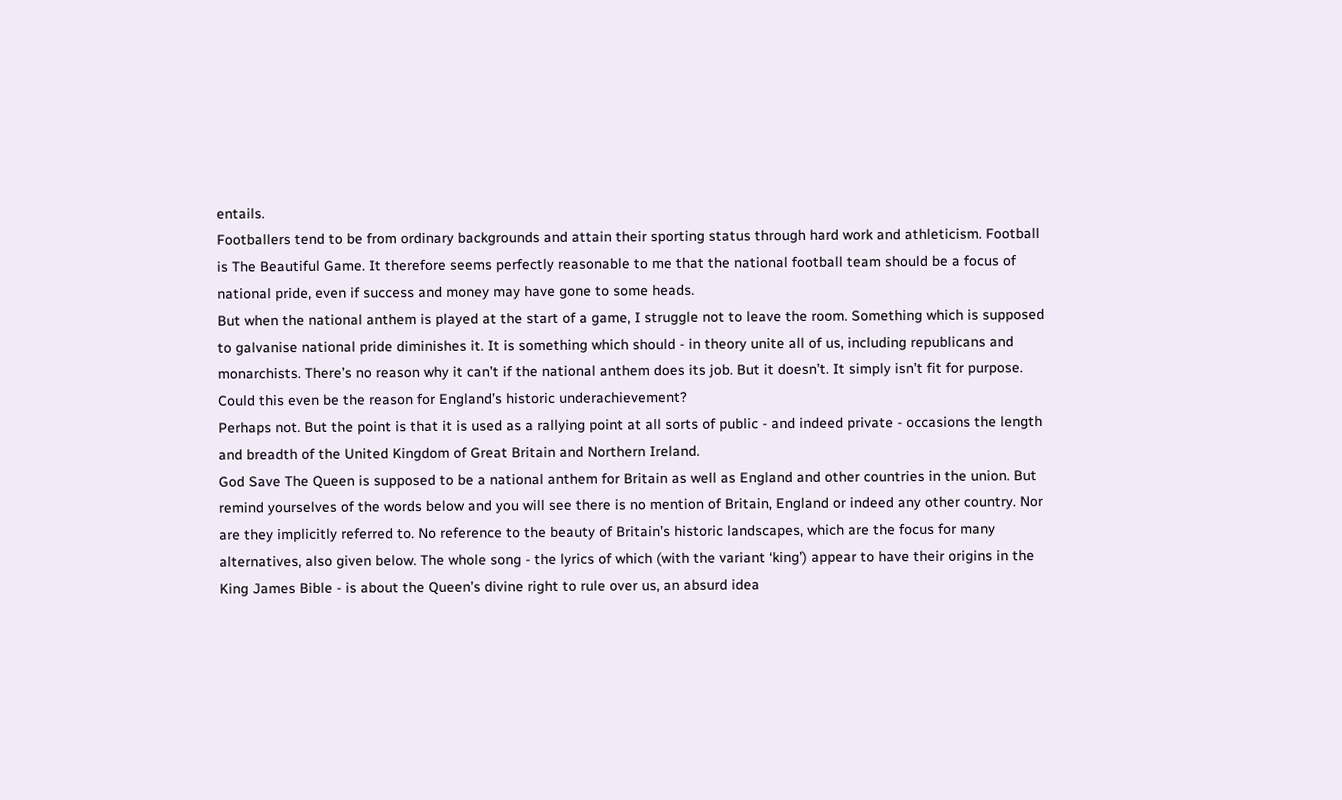entails.
Footballers tend to be from ordinary backgrounds and attain their sporting status through hard work and athleticism. Football is The Beautiful Game. It therefore seems perfectly reasonable to me that the national football team should be a focus of national pride, even if success and money may have gone to some heads.
But when the national anthem is played at the start of a game, I struggle not to leave the room. Something which is supposed to galvanise national pride diminishes it. It is something which should - in theory unite all of us, including republicans and monarchists. There’s no reason why it can’t if the national anthem does its job. But it doesn’t. It simply isn’t fit for purpose. Could this even be the reason for England’s historic underachievement?
Perhaps not. But the point is that it is used as a rallying point at all sorts of public - and indeed private - occasions the length and breadth of the United Kingdom of Great Britain and Northern Ireland.
God Save The Queen is supposed to be a national anthem for Britain as well as England and other countries in the union. But remind yourselves of the words below and you will see there is no mention of Britain, England or indeed any other country. Nor are they implicitly referred to. No reference to the beauty of Britain’s historic landscapes, which are the focus for many alternatives, also given below. The whole song - the lyrics of which (with the variant ‘king’) appear to have their origins in the King James Bible - is about the Queen’s divine right to rule over us, an absurd idea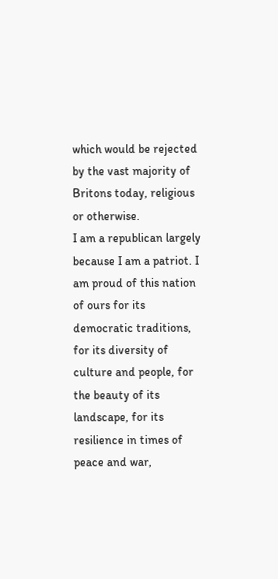which would be rejected by the vast majority of Britons today, religious or otherwise.
I am a republican largely because I am a patriot. I am proud of this nation of ours for its democratic traditions, for its diversity of culture and people, for the beauty of its landscape, for its resilience in times of peace and war,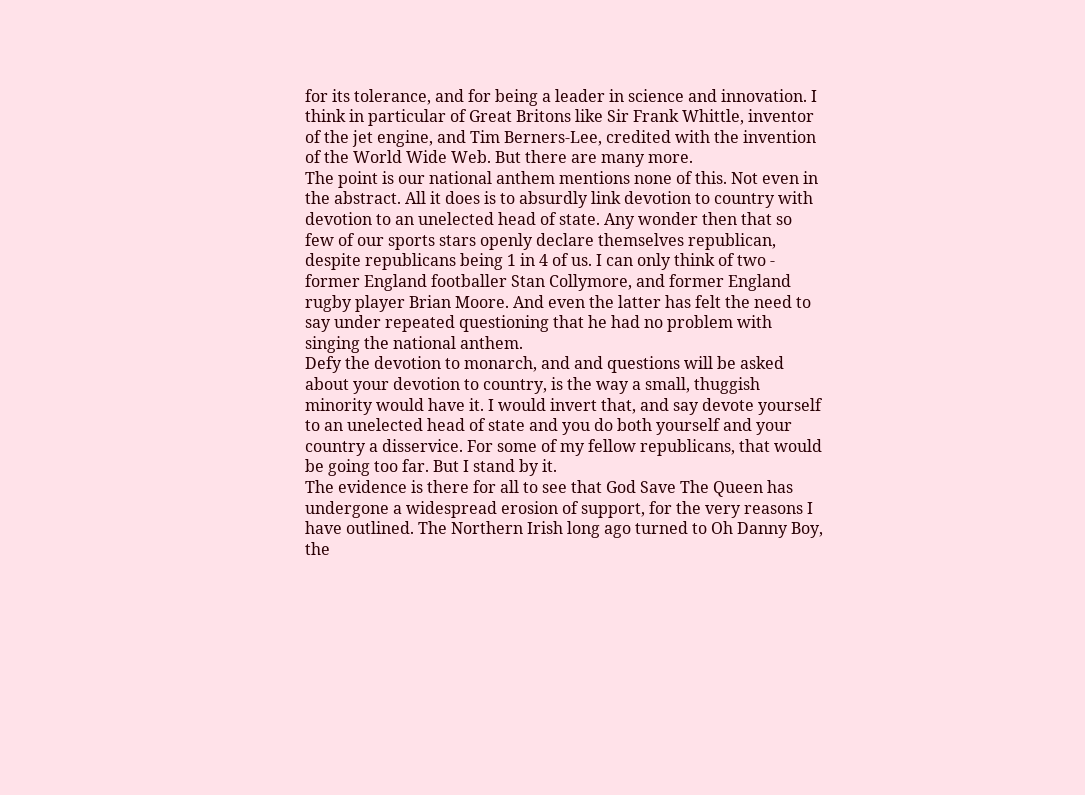for its tolerance, and for being a leader in science and innovation. I think in particular of Great Britons like Sir Frank Whittle, inventor of the jet engine, and Tim Berners-Lee, credited with the invention of the World Wide Web. But there are many more.
The point is our national anthem mentions none of this. Not even in the abstract. All it does is to absurdly link devotion to country with devotion to an unelected head of state. Any wonder then that so few of our sports stars openly declare themselves republican, despite republicans being 1 in 4 of us. I can only think of two - former England footballer Stan Collymore, and former England rugby player Brian Moore. And even the latter has felt the need to say under repeated questioning that he had no problem with singing the national anthem.
Defy the devotion to monarch, and and questions will be asked about your devotion to country, is the way a small, thuggish minority would have it. I would invert that, and say devote yourself to an unelected head of state and you do both yourself and your country a disservice. For some of my fellow republicans, that would be going too far. But I stand by it.
The evidence is there for all to see that God Save The Queen has undergone a widespread erosion of support, for the very reasons I have outlined. The Northern Irish long ago turned to Oh Danny Boy, the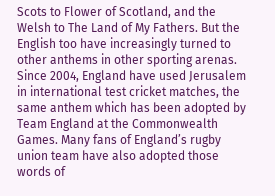Scots to Flower of Scotland, and the Welsh to The Land of My Fathers. But the English too have increasingly turned to other anthems in other sporting arenas. Since 2004, England have used Jerusalem in international test cricket matches, the same anthem which has been adopted by Team England at the Commonwealth Games. Many fans of England’s rugby union team have also adopted those words of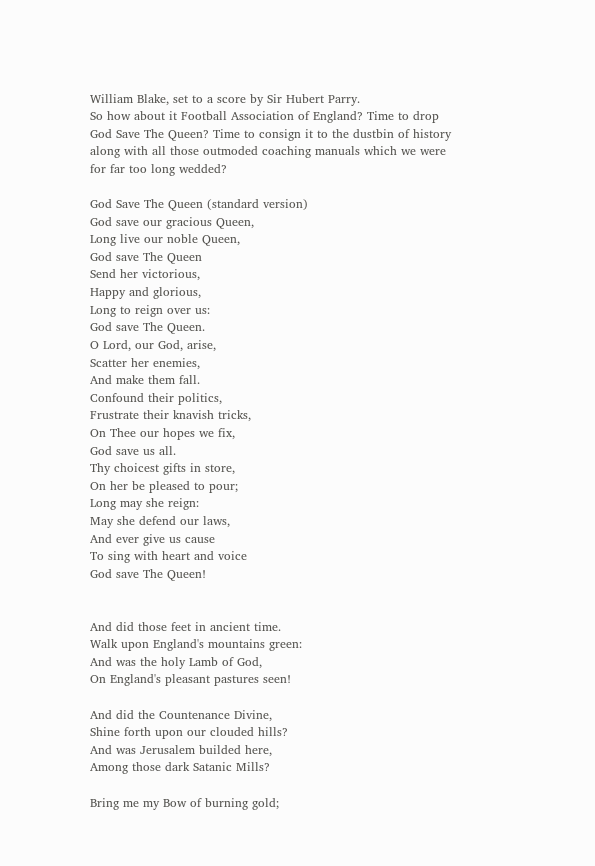William Blake, set to a score by Sir Hubert Parry.
So how about it Football Association of England? Time to drop God Save The Queen? Time to consign it to the dustbin of history along with all those outmoded coaching manuals which we were for far too long wedded?

God Save The Queen (standard version)
God save our gracious Queen,
Long live our noble Queen,
God save The Queen
Send her victorious,
Happy and glorious,
Long to reign over us:
God save The Queen.
O Lord, our God, arise,
Scatter her enemies,
And make them fall.
Confound their politics,
Frustrate their knavish tricks,
On Thee our hopes we fix,
God save us all.
Thy choicest gifts in store,
On her be pleased to pour;
Long may she reign:
May she defend our laws,
And ever give us cause
To sing with heart and voice
God save The Queen!


And did those feet in ancient time.
Walk upon England's mountains green:
And was the holy Lamb of God,
On England's pleasant pastures seen!

And did the Countenance Divine,
Shine forth upon our clouded hills?
And was Jerusalem builded here,
Among those dark Satanic Mills?

Bring me my Bow of burning gold;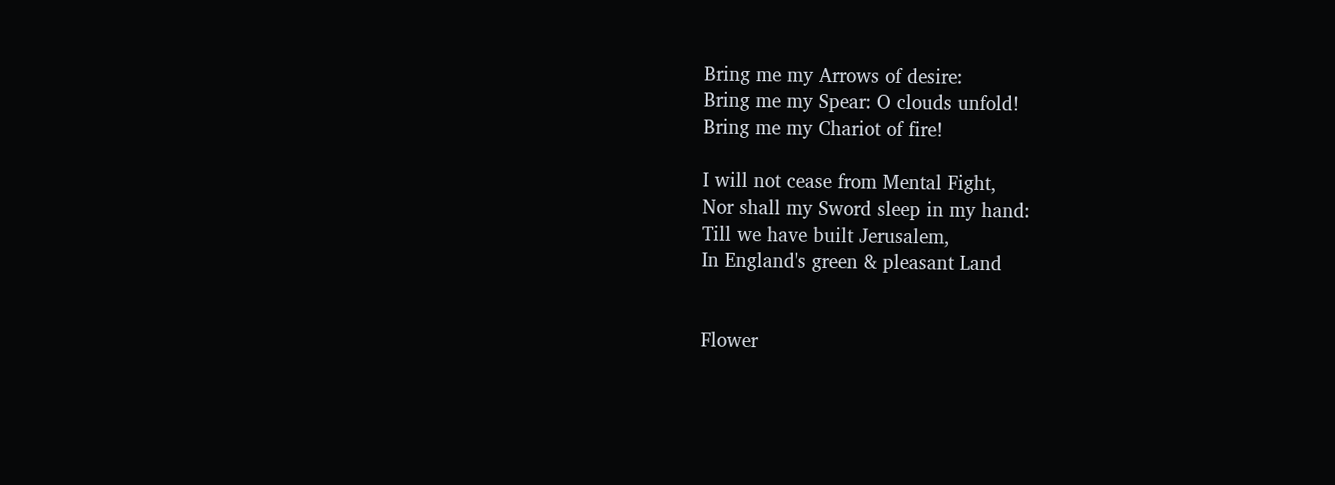Bring me my Arrows of desire:
Bring me my Spear: O clouds unfold!
Bring me my Chariot of fire!

I will not cease from Mental Fight,
Nor shall my Sword sleep in my hand:
Till we have built Jerusalem,
In England's green & pleasant Land


Flower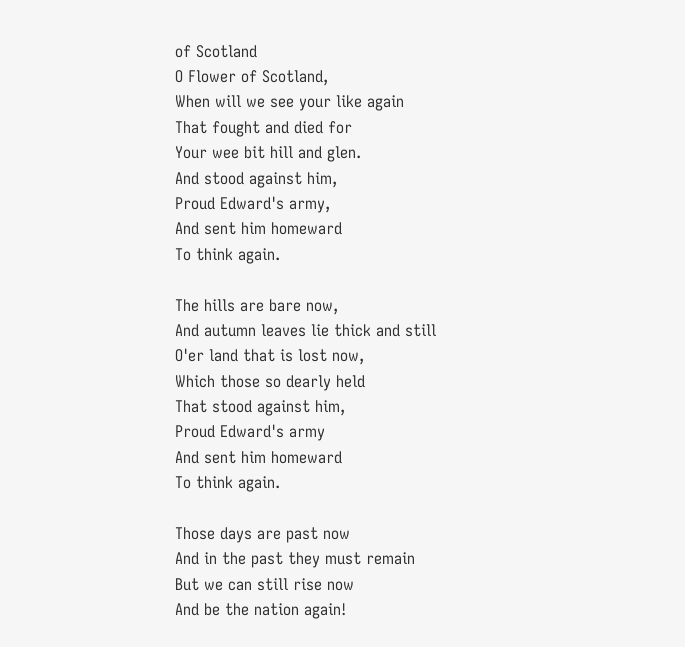of Scotland
O Flower of Scotland,
When will we see your like again
That fought and died for
Your wee bit hill and glen.
And stood against him,
Proud Edward's army,
And sent him homeward
To think again.

The hills are bare now,
And autumn leaves lie thick and still
O'er land that is lost now,
Which those so dearly held
That stood against him,
Proud Edward's army
And sent him homeward
To think again.

Those days are past now
And in the past they must remain
But we can still rise now
And be the nation again!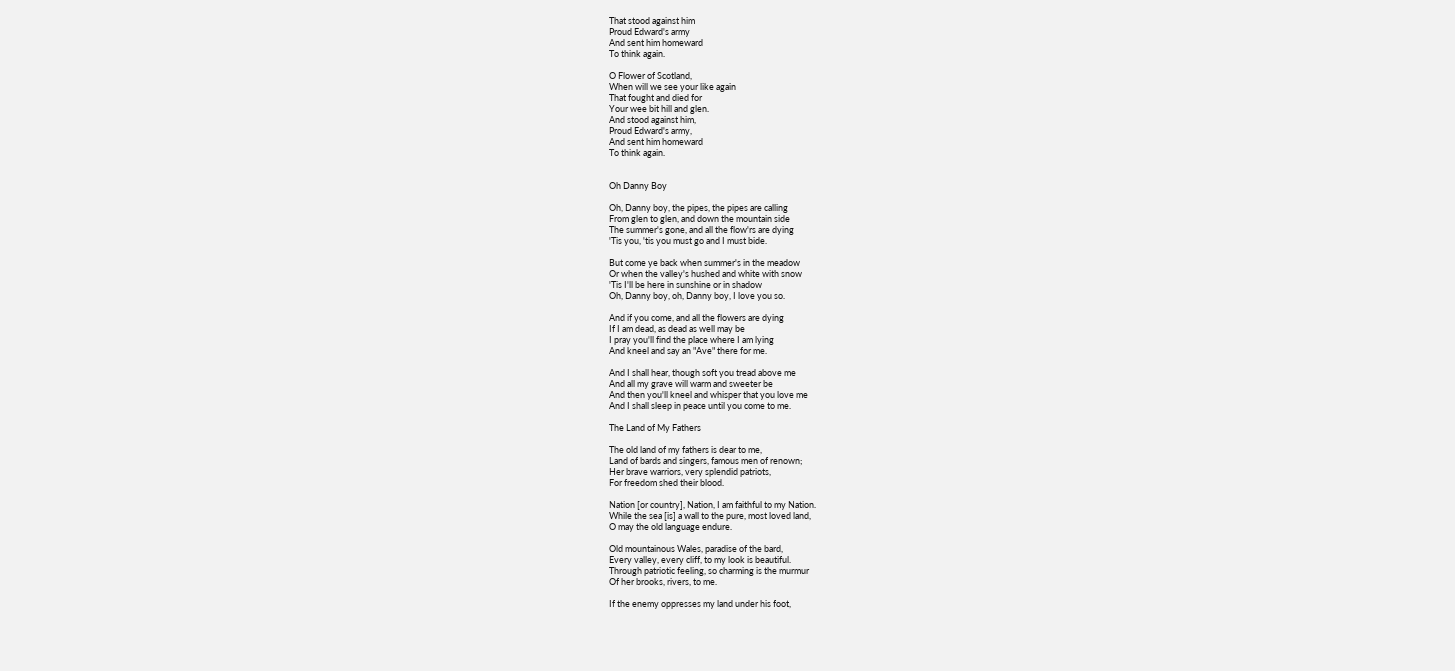That stood against him
Proud Edward's army
And sent him homeward
To think again.

O Flower of Scotland,
When will we see your like again
That fought and died for
Your wee bit hill and glen.
And stood against him,
Proud Edward's army,
And sent him homeward
To think again.


Oh Danny Boy

Oh, Danny boy, the pipes, the pipes are calling
From glen to glen, and down the mountain side
The summer's gone, and all the flow'rs are dying
'Tis you, 'tis you must go and I must bide.

But come ye back when summer's in the meadow
Or when the valley's hushed and white with snow
'Tis I'll be here in sunshine or in shadow
Oh, Danny boy, oh, Danny boy, I love you so.

And if you come, and all the flowers are dying
If I am dead, as dead as well may be
I pray you'll find the place where I am lying
And kneel and say an "Ave" there for me.

And I shall hear, though soft you tread above me
And all my grave will warm and sweeter be
And then you'll kneel and whisper that you love me
And I shall sleep in peace until you come to me.

The Land of My Fathers

The old land of my fathers is dear to me,
Land of bards and singers, famous men of renown;
Her brave warriors, very splendid patriots,
For freedom shed their blood.

Nation [or country], Nation, I am faithful to my Nation.
While the sea [is] a wall to the pure, most loved land,
O may the old language endure.

Old mountainous Wales, paradise of the bard,
Every valley, every cliff, to my look is beautiful.
Through patriotic feeling, so charming is the murmur
Of her brooks, rivers, to me.

If the enemy oppresses my land under his foot,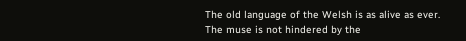The old language of the Welsh is as alive as ever.
The muse is not hindered by the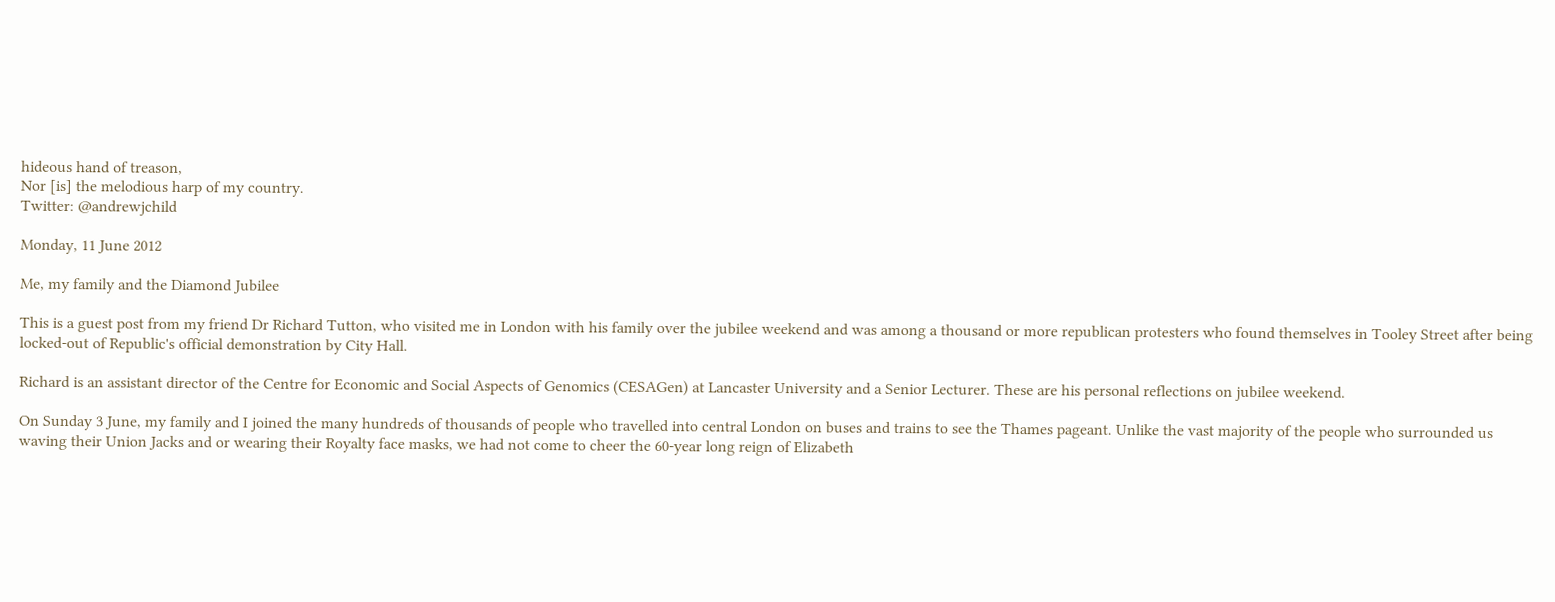hideous hand of treason,
Nor [is] the melodious harp of my country.
Twitter: @andrewjchild

Monday, 11 June 2012

Me, my family and the Diamond Jubilee

This is a guest post from my friend Dr Richard Tutton, who visited me in London with his family over the jubilee weekend and was among a thousand or more republican protesters who found themselves in Tooley Street after being locked-out of Republic's official demonstration by City Hall.

Richard is an assistant director of the Centre for Economic and Social Aspects of Genomics (CESAGen) at Lancaster University and a Senior Lecturer. These are his personal reflections on jubilee weekend.

On Sunday 3 June, my family and I joined the many hundreds of thousands of people who travelled into central London on buses and trains to see the Thames pageant. Unlike the vast majority of the people who surrounded us waving their Union Jacks and or wearing their Royalty face masks, we had not come to cheer the 60-year long reign of Elizabeth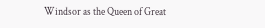Windsor as the Queen of Great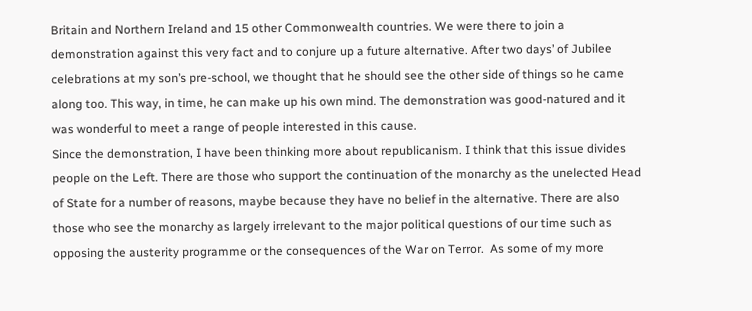Britain and Northern Ireland and 15 other Commonwealth countries. We were there to join a demonstration against this very fact and to conjure up a future alternative. After two days’ of Jubilee celebrations at my son’s pre-school, we thought that he should see the other side of things so he came along too. This way, in time, he can make up his own mind. The demonstration was good-natured and it was wonderful to meet a range of people interested in this cause.
Since the demonstration, I have been thinking more about republicanism. I think that this issue divides people on the Left. There are those who support the continuation of the monarchy as the unelected Head of State for a number of reasons, maybe because they have no belief in the alternative. There are also those who see the monarchy as largely irrelevant to the major political questions of our time such as opposing the austerity programme or the consequences of the War on Terror.  As some of my more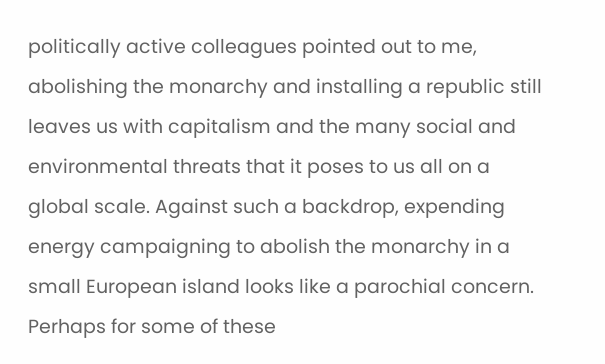politically active colleagues pointed out to me, abolishing the monarchy and installing a republic still leaves us with capitalism and the many social and environmental threats that it poses to us all on a global scale. Against such a backdrop, expending energy campaigning to abolish the monarchy in a small European island looks like a parochial concern. Perhaps for some of these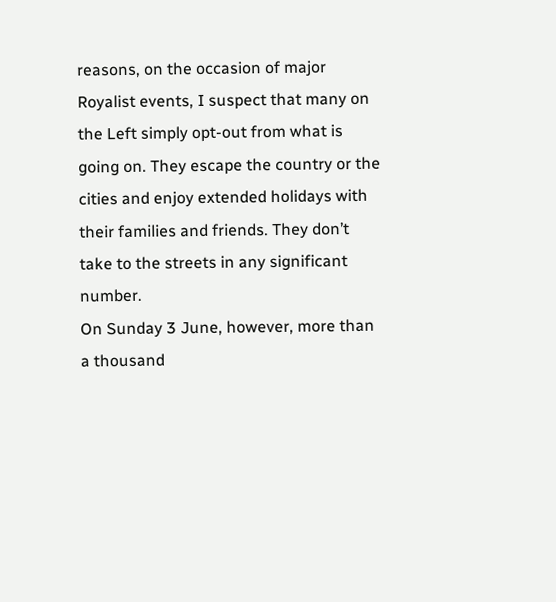reasons, on the occasion of major Royalist events, I suspect that many on the Left simply opt-out from what is going on. They escape the country or the cities and enjoy extended holidays with their families and friends. They don’t take to the streets in any significant number.
On Sunday 3 June, however, more than a thousand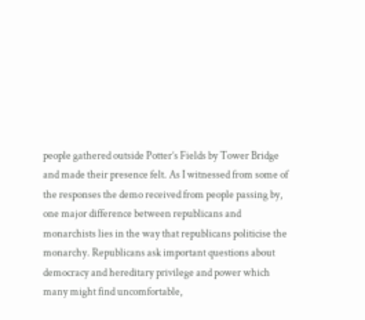people gathered outside Potter’s Fields by Tower Bridge and made their presence felt. As I witnessed from some of the responses the demo received from people passing by, one major difference between republicans and monarchists lies in the way that republicans politicise the monarchy. Republicans ask important questions about democracy and hereditary privilege and power which many might find uncomfortable,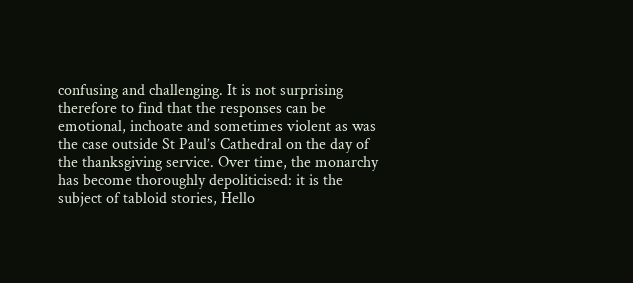confusing and challenging. It is not surprising therefore to find that the responses can be emotional, inchoate and sometimes violent as was the case outside St Paul’s Cathedral on the day of the thanksgiving service. Over time, the monarchy has become thoroughly depoliticised: it is the subject of tabloid stories, Hello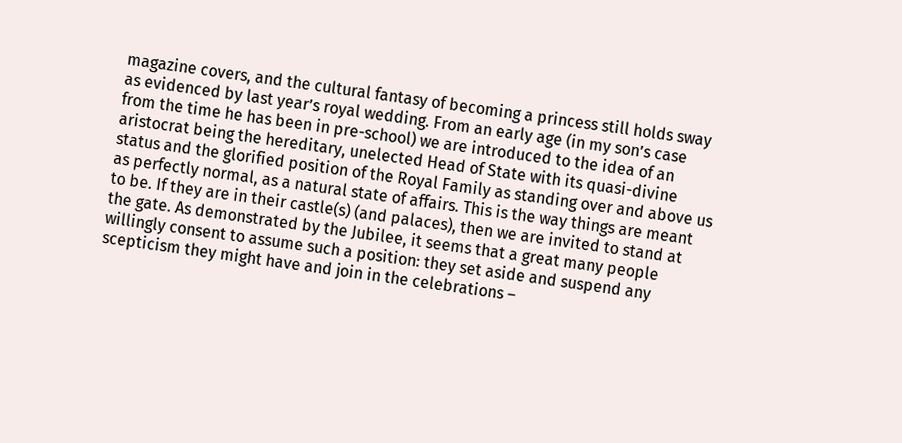magazine covers, and the cultural fantasy of becoming a princess still holds sway as evidenced by last year’s royal wedding. From an early age (in my son’s case from the time he has been in pre-school) we are introduced to the idea of an aristocrat being the hereditary, unelected Head of State with its quasi-divine status and the glorified position of the Royal Family as standing over and above us as perfectly normal, as a natural state of affairs. This is the way things are meant to be. If they are in their castle(s) (and palaces), then we are invited to stand at the gate. As demonstrated by the Jubilee, it seems that a great many people willingly consent to assume such a position: they set aside and suspend any scepticism they might have and join in the celebrations –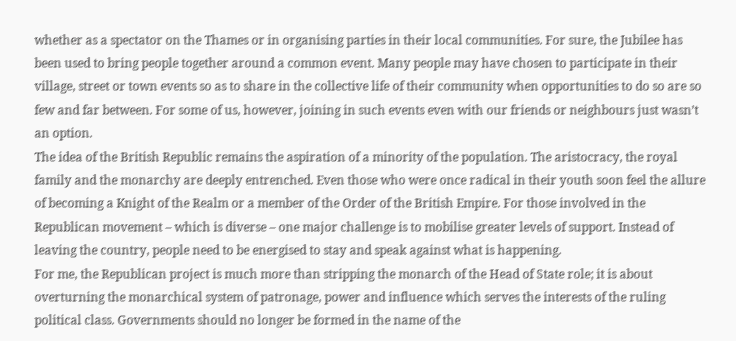whether as a spectator on the Thames or in organising parties in their local communities. For sure, the Jubilee has been used to bring people together around a common event. Many people may have chosen to participate in their village, street or town events so as to share in the collective life of their community when opportunities to do so are so few and far between. For some of us, however, joining in such events even with our friends or neighbours just wasn’t an option.
The idea of the British Republic remains the aspiration of a minority of the population. The aristocracy, the royal family and the monarchy are deeply entrenched. Even those who were once radical in their youth soon feel the allure of becoming a Knight of the Realm or a member of the Order of the British Empire. For those involved in the Republican movement – which is diverse – one major challenge is to mobilise greater levels of support. Instead of leaving the country, people need to be energised to stay and speak against what is happening.
For me, the Republican project is much more than stripping the monarch of the Head of State role; it is about overturning the monarchical system of patronage, power and influence which serves the interests of the ruling political class. Governments should no longer be formed in the name of the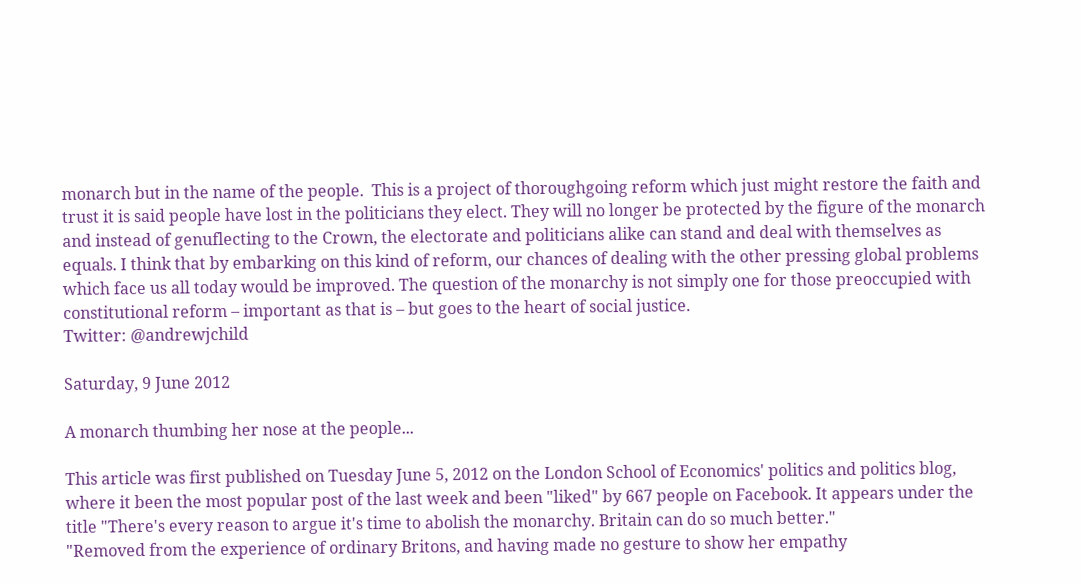monarch but in the name of the people.  This is a project of thoroughgoing reform which just might restore the faith and trust it is said people have lost in the politicians they elect. They will no longer be protected by the figure of the monarch and instead of genuflecting to the Crown, the electorate and politicians alike can stand and deal with themselves as equals. I think that by embarking on this kind of reform, our chances of dealing with the other pressing global problems which face us all today would be improved. The question of the monarchy is not simply one for those preoccupied with constitutional reform – important as that is – but goes to the heart of social justice.
Twitter: @andrewjchild

Saturday, 9 June 2012

A monarch thumbing her nose at the people...

This article was first published on Tuesday June 5, 2012 on the London School of Economics' politics and politics blog, where it been the most popular post of the last week and been "liked" by 667 people on Facebook. It appears under the title "There's every reason to argue it's time to abolish the monarchy. Britain can do so much better."
"Removed from the experience of ordinary Britons, and having made no gesture to show her empathy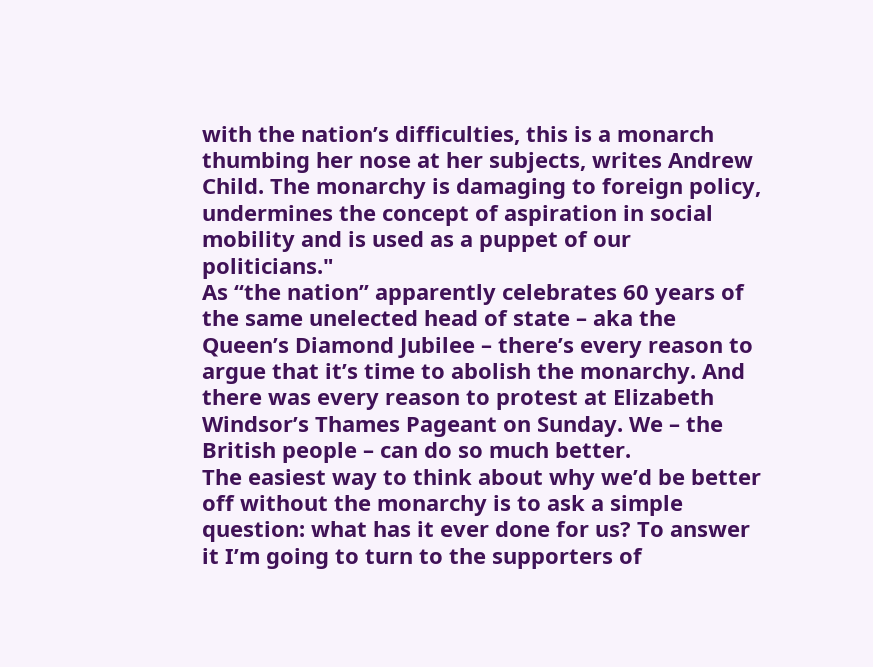with the nation’s difficulties, this is a monarch thumbing her nose at her subjects, writes Andrew Child. The monarchy is damaging to foreign policy, undermines the concept of aspiration in social mobility and is used as a puppet of our politicians."
As “the nation” apparently celebrates 60 years of the same unelected head of state – aka the Queen’s Diamond Jubilee – there’s every reason to argue that it’s time to abolish the monarchy. And there was every reason to protest at Elizabeth Windsor’s Thames Pageant on Sunday. We – the British people – can do so much better.
The easiest way to think about why we’d be better off without the monarchy is to ask a simple question: what has it ever done for us? To answer it I’m going to turn to the supporters of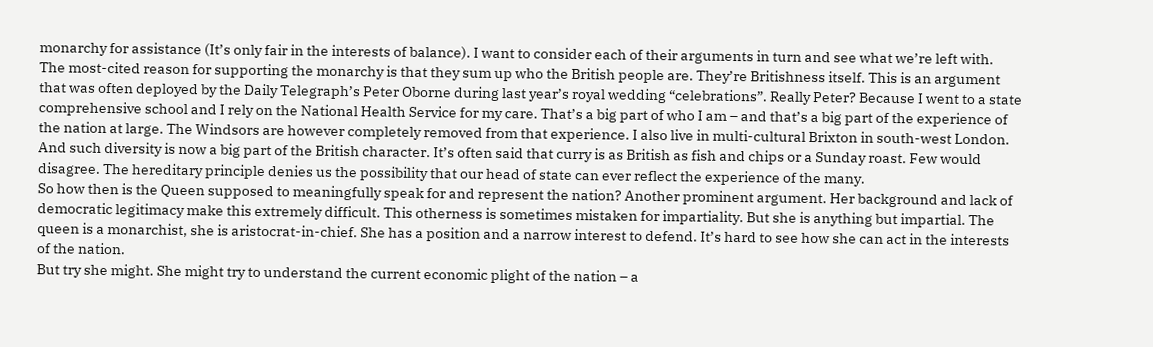monarchy for assistance (It’s only fair in the interests of balance). I want to consider each of their arguments in turn and see what we’re left with.
The most-cited reason for supporting the monarchy is that they sum up who the British people are. They’re Britishness itself. This is an argument that was often deployed by the Daily Telegraph’s Peter Oborne during last year’s royal wedding “celebrations”. Really Peter? Because I went to a state comprehensive school and I rely on the National Health Service for my care. That’s a big part of who I am – and that’s a big part of the experience of the nation at large. The Windsors are however completely removed from that experience. I also live in multi-cultural Brixton in south-west London. And such diversity is now a big part of the British character. It’s often said that curry is as British as fish and chips or a Sunday roast. Few would disagree. The hereditary principle denies us the possibility that our head of state can ever reflect the experience of the many.
So how then is the Queen supposed to meaningfully speak for and represent the nation? Another prominent argument. Her background and lack of democratic legitimacy make this extremely difficult. This otherness is sometimes mistaken for impartiality. But she is anything but impartial. The queen is a monarchist, she is aristocrat-in-chief. She has a position and a narrow interest to defend. It’s hard to see how she can act in the interests of the nation.
But try she might. She might try to understand the current economic plight of the nation – a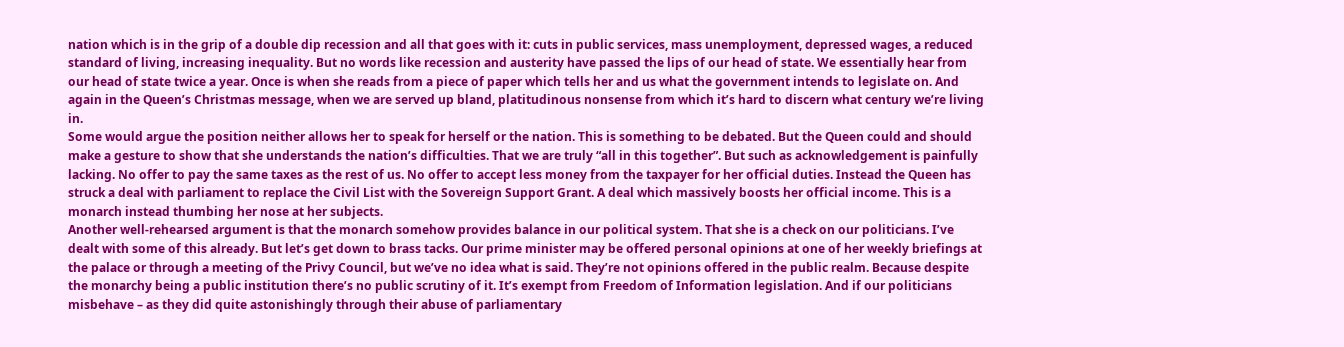nation which is in the grip of a double dip recession and all that goes with it: cuts in public services, mass unemployment, depressed wages, a reduced standard of living, increasing inequality. But no words like recession and austerity have passed the lips of our head of state. We essentially hear from our head of state twice a year. Once is when she reads from a piece of paper which tells her and us what the government intends to legislate on. And again in the Queen’s Christmas message, when we are served up bland, platitudinous nonsense from which it’s hard to discern what century we’re living in.
Some would argue the position neither allows her to speak for herself or the nation. This is something to be debated. But the Queen could and should make a gesture to show that she understands the nation’s difficulties. That we are truly “all in this together”. But such as acknowledgement is painfully lacking. No offer to pay the same taxes as the rest of us. No offer to accept less money from the taxpayer for her official duties. Instead the Queen has struck a deal with parliament to replace the Civil List with the Sovereign Support Grant. A deal which massively boosts her official income. This is a monarch instead thumbing her nose at her subjects.
Another well-rehearsed argument is that the monarch somehow provides balance in our political system. That she is a check on our politicians. I’ve dealt with some of this already. But let’s get down to brass tacks. Our prime minister may be offered personal opinions at one of her weekly briefings at the palace or through a meeting of the Privy Council, but we’ve no idea what is said. They’re not opinions offered in the public realm. Because despite the monarchy being a public institution there’s no public scrutiny of it. It’s exempt from Freedom of Information legislation. And if our politicians misbehave – as they did quite astonishingly through their abuse of parliamentary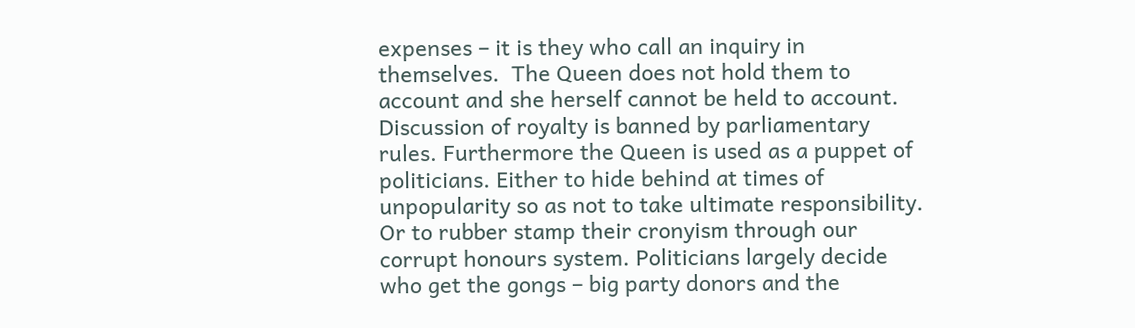expenses – it is they who call an inquiry in themselves.  The Queen does not hold them to account and she herself cannot be held to account. Discussion of royalty is banned by parliamentary rules. Furthermore the Queen is used as a puppet of politicians. Either to hide behind at times of unpopularity so as not to take ultimate responsibility. Or to rubber stamp their cronyism through our corrupt honours system. Politicians largely decide who get the gongs – big party donors and the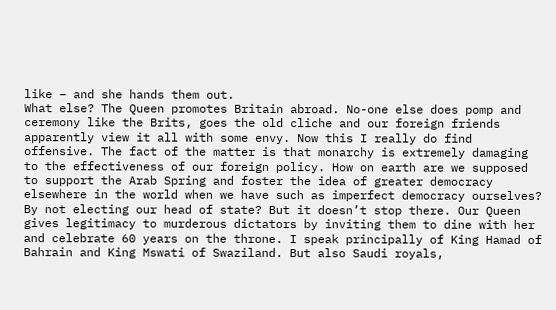like – and she hands them out.
What else? The Queen promotes Britain abroad. No-one else does pomp and ceremony like the Brits, goes the old cliche and our foreign friends apparently view it all with some envy. Now this I really do find offensive. The fact of the matter is that monarchy is extremely damaging to the effectiveness of our foreign policy. How on earth are we supposed to support the Arab Spring and foster the idea of greater democracy elsewhere in the world when we have such as imperfect democracy ourselves? By not electing our head of state? But it doesn’t stop there. Our Queen gives legitimacy to murderous dictators by inviting them to dine with her and celebrate 60 years on the throne. I speak principally of King Hamad of Bahrain and King Mswati of Swaziland. But also Saudi royals,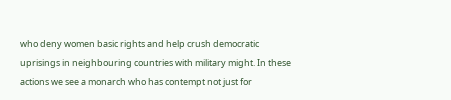who deny women basic rights and help crush democratic uprisings in neighbouring countries with military might. In these actions we see a monarch who has contempt not just for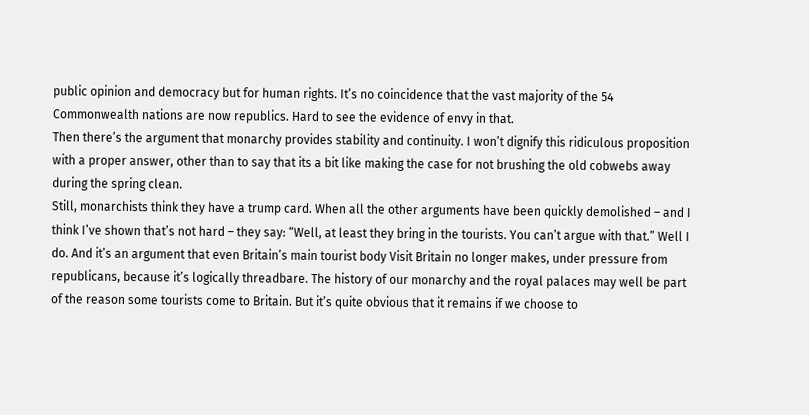public opinion and democracy but for human rights. It’s no coincidence that the vast majority of the 54 Commonwealth nations are now republics. Hard to see the evidence of envy in that.
Then there’s the argument that monarchy provides stability and continuity. I won’t dignify this ridiculous proposition with a proper answer, other than to say that its a bit like making the case for not brushing the old cobwebs away during the spring clean.
Still, monarchists think they have a trump card. When all the other arguments have been quickly demolished – and I think I’ve shown that’s not hard – they say: “Well, at least they bring in the tourists. You can’t argue with that.” Well I do. And it’s an argument that even Britain’s main tourist body Visit Britain no longer makes, under pressure from republicans, because it’s logically threadbare. The history of our monarchy and the royal palaces may well be part of the reason some tourists come to Britain. But it’s quite obvious that it remains if we choose to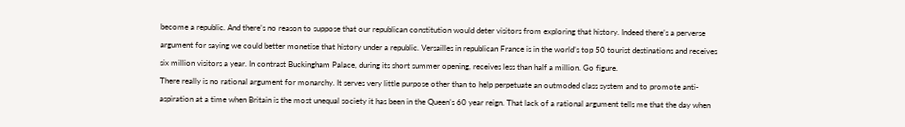become a republic. And there’s no reason to suppose that our republican constitution would deter visitors from exploring that history. Indeed there’s a perverse argument for saying we could better monetise that history under a republic. Versailles in republican France is in the world’s top 50 tourist destinations and receives six million visitors a year. In contrast Buckingham Palace, during its short summer opening, receives less than half a million. Go figure.
There really is no rational argument for monarchy. It serves very little purpose other than to help perpetuate an outmoded class system and to promote anti-aspiration at a time when Britain is the most unequal society it has been in the Queen’s 60 year reign. That lack of a rational argument tells me that the day when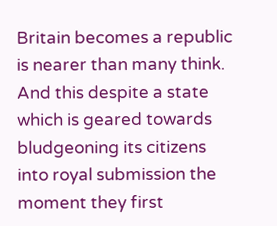Britain becomes a republic is nearer than many think. And this despite a state which is geared towards bludgeoning its citizens into royal submission the moment they first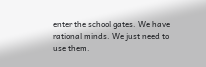enter the school gates. We have rational minds. We just need to use them.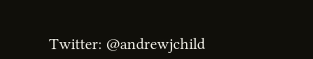Twitter: @andrewjchild